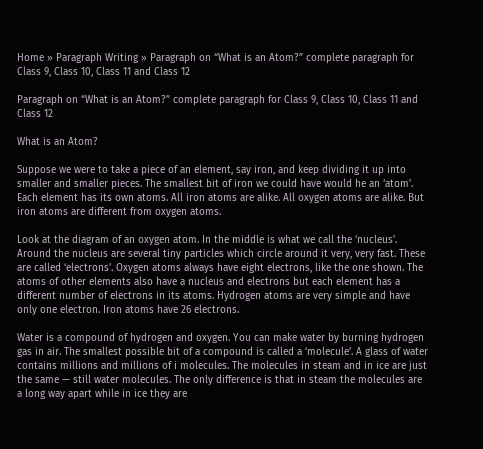Home » Paragraph Writing » Paragraph on “What is an Atom?” complete paragraph for Class 9, Class 10, Class 11 and Class 12

Paragraph on “What is an Atom?” complete paragraph for Class 9, Class 10, Class 11 and Class 12

What is an Atom?

Suppose we were to take a piece of an element, say iron, and keep dividing it up into smaller and smaller pieces. The smallest bit of iron we could have would he an ‘atom’. Each element has its own atoms. All iron atoms are alike. All oxygen atoms are alike. But iron atoms are different from oxygen atoms.

Look at the diagram of an oxygen atom. In the middle is what we call the ‘nucleus’. Around the nucleus are several tiny particles which circle around it very, very fast. These are called ‘electrons’. Oxygen atoms always have eight electrons, like the one shown. The atoms of other elements also have a nucleus and electrons but each element has a different number of electrons in its atoms. Hydrogen atoms are very simple and have only one electron. Iron atoms have 26 electrons.

Water is a compound of hydrogen and oxygen. You can make water by burning hydrogen gas in air. The smallest possible bit of a compound is called a ‘molecule’. A glass of water contains millions and millions of i molecules. The molecules in steam and in ice are just the same — still water molecules. The only difference is that in steam the molecules are a long way apart while in ice they are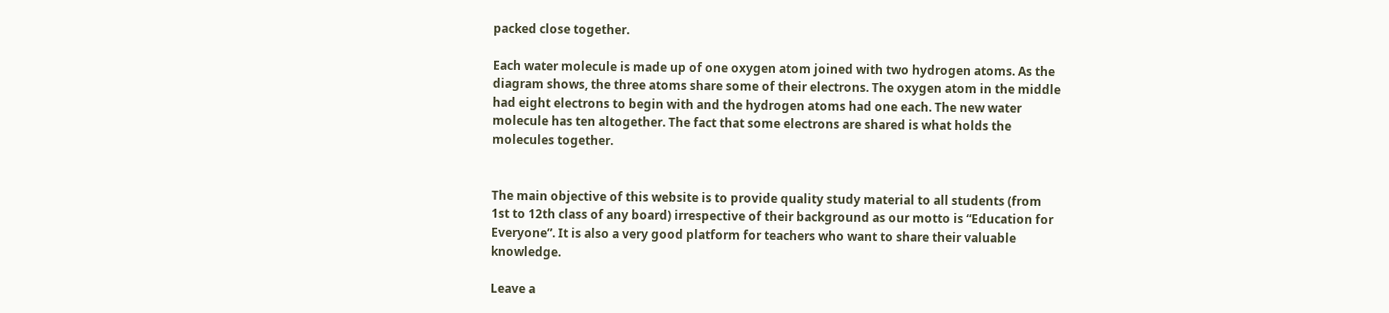packed close together.

Each water molecule is made up of one oxygen atom joined with two hydrogen atoms. As the diagram shows, the three atoms share some of their electrons. The oxygen atom in the middle had eight electrons to begin with and the hydrogen atoms had one each. The new water molecule has ten altogether. The fact that some electrons are shared is what holds the molecules together.


The main objective of this website is to provide quality study material to all students (from 1st to 12th class of any board) irrespective of their background as our motto is “Education for Everyone”. It is also a very good platform for teachers who want to share their valuable knowledge.

Leave a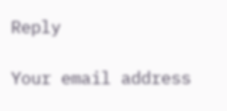Reply

Your email address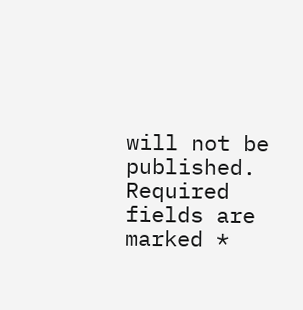will not be published. Required fields are marked *